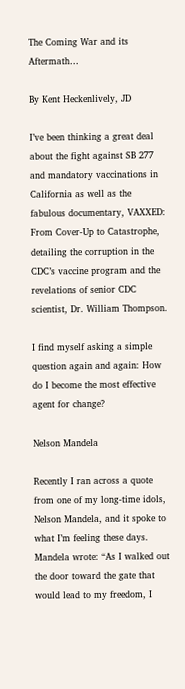The Coming War and its Aftermath…

By Kent Heckenlively, JD

I’ve been thinking a great deal about the fight against SB 277 and mandatory vaccinations in California as well as the fabulous documentary, VAXXED: From Cover-Up to Catastrophe, detailing the corruption in the CDC’s vaccine program and the revelations of senior CDC scientist, Dr. William Thompson.

I find myself asking a simple question again and again: How do I become the most effective agent for change?

Nelson Mandela

Recently I ran across a quote from one of my long-time idols, Nelson Mandela, and it spoke to what I’m feeling these days.  Mandela wrote: “As I walked out the door toward the gate that would lead to my freedom, I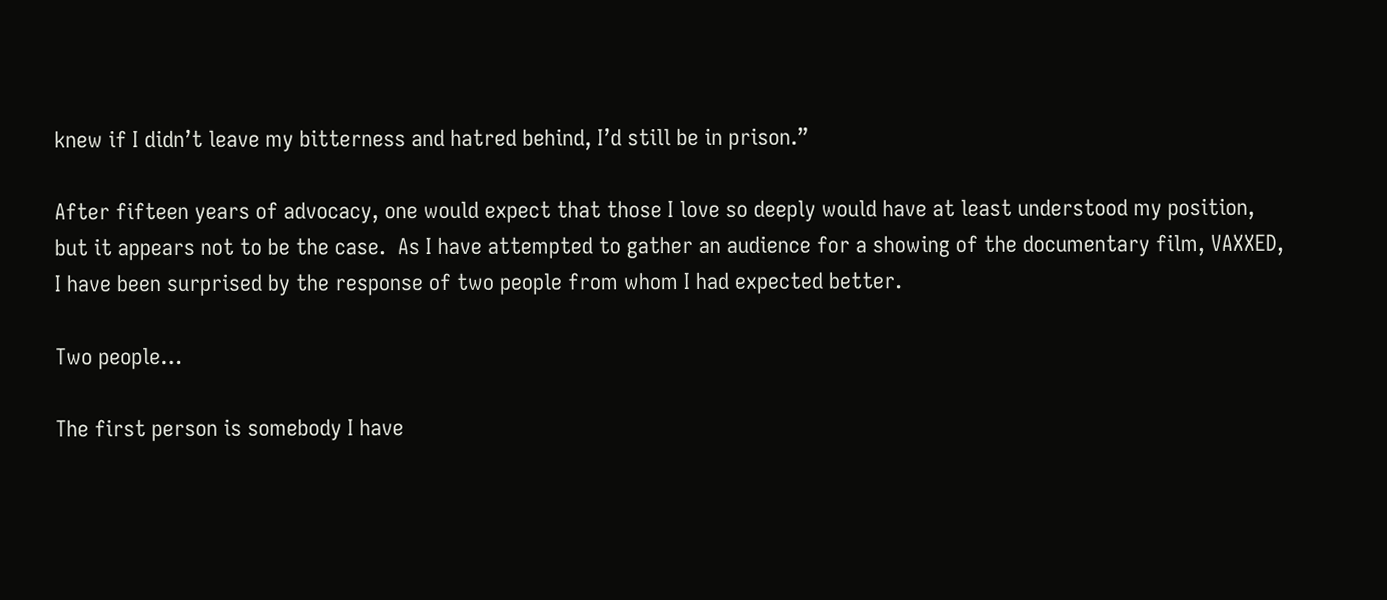knew if I didn’t leave my bitterness and hatred behind, I’d still be in prison.”

After fifteen years of advocacy, one would expect that those I love so deeply would have at least understood my position, but it appears not to be the case.  As I have attempted to gather an audience for a showing of the documentary film, VAXXED, I have been surprised by the response of two people from whom I had expected better.

Two people…

The first person is somebody I have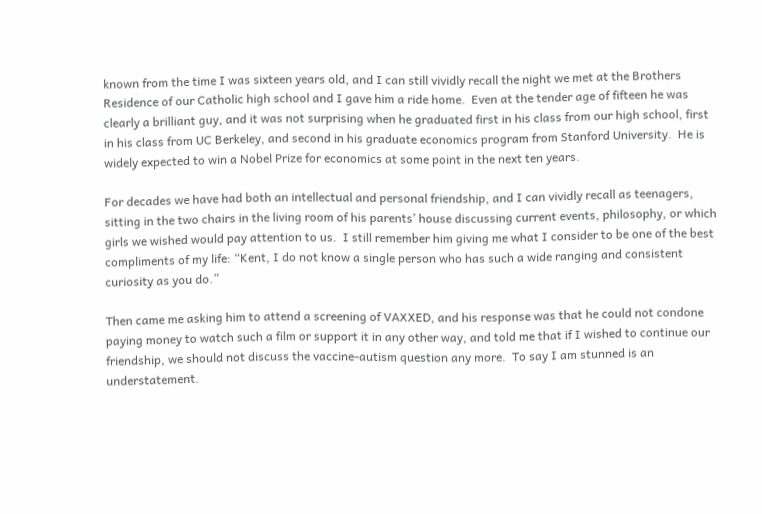known from the time I was sixteen years old, and I can still vividly recall the night we met at the Brothers Residence of our Catholic high school and I gave him a ride home.  Even at the tender age of fifteen he was clearly a brilliant guy, and it was not surprising when he graduated first in his class from our high school, first in his class from UC Berkeley, and second in his graduate economics program from Stanford University.  He is widely expected to win a Nobel Prize for economics at some point in the next ten years.

For decades we have had both an intellectual and personal friendship, and I can vividly recall as teenagers, sitting in the two chairs in the living room of his parents’ house discussing current events, philosophy, or which girls we wished would pay attention to us.  I still remember him giving me what I consider to be one of the best compliments of my life: “Kent, I do not know a single person who has such a wide ranging and consistent curiosity as you do.”

Then came me asking him to attend a screening of VAXXED, and his response was that he could not condone paying money to watch such a film or support it in any other way, and told me that if I wished to continue our friendship, we should not discuss the vaccine-autism question any more.  To say I am stunned is an understatement.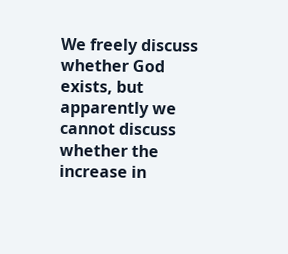We freely discuss whether God exists, but apparently we cannot discuss whether the increase in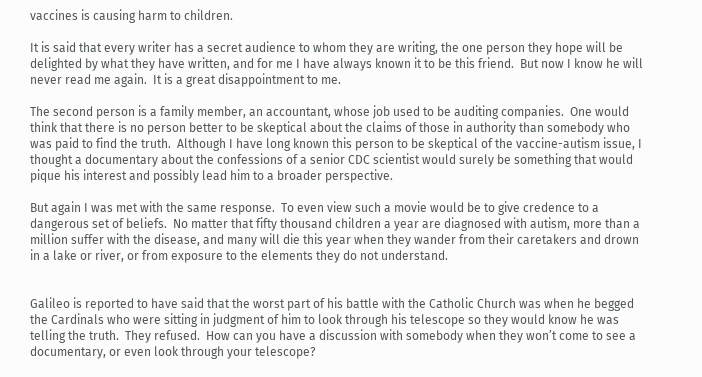vaccines is causing harm to children.

It is said that every writer has a secret audience to whom they are writing, the one person they hope will be delighted by what they have written, and for me I have always known it to be this friend.  But now I know he will never read me again.  It is a great disappointment to me.

The second person is a family member, an accountant, whose job used to be auditing companies.  One would think that there is no person better to be skeptical about the claims of those in authority than somebody who was paid to find the truth.  Although I have long known this person to be skeptical of the vaccine-autism issue, I thought a documentary about the confessions of a senior CDC scientist would surely be something that would pique his interest and possibly lead him to a broader perspective.

But again I was met with the same response.  To even view such a movie would be to give credence to a dangerous set of beliefs.  No matter that fifty thousand children a year are diagnosed with autism, more than a million suffer with the disease, and many will die this year when they wander from their caretakers and drown in a lake or river, or from exposure to the elements they do not understand.


Galileo is reported to have said that the worst part of his battle with the Catholic Church was when he begged the Cardinals who were sitting in judgment of him to look through his telescope so they would know he was telling the truth.  They refused.  How can you have a discussion with somebody when they won’t come to see a documentary, or even look through your telescope?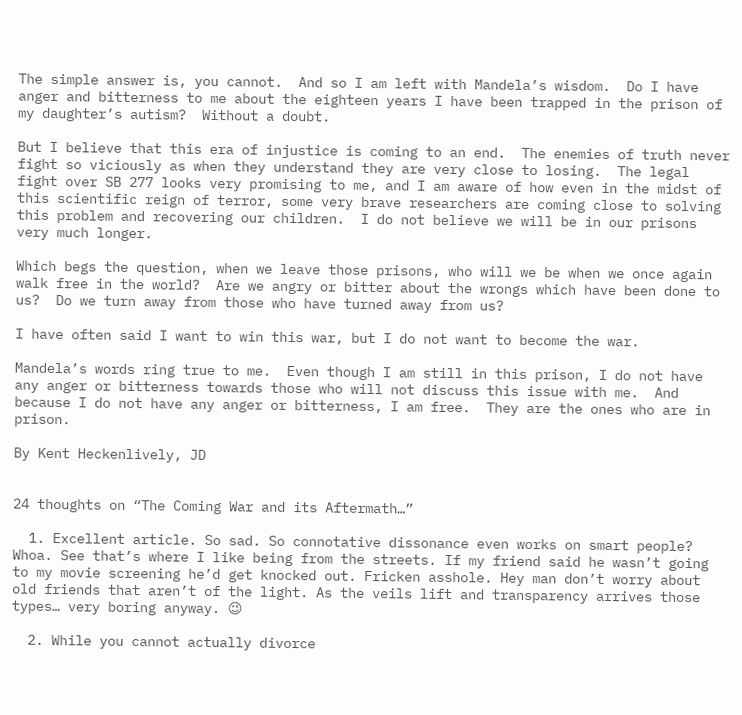The simple answer is, you cannot.  And so I am left with Mandela’s wisdom.  Do I have anger and bitterness to me about the eighteen years I have been trapped in the prison of my daughter’s autism?  Without a doubt.

But I believe that this era of injustice is coming to an end.  The enemies of truth never fight so viciously as when they understand they are very close to losing.  The legal fight over SB 277 looks very promising to me, and I am aware of how even in the midst of this scientific reign of terror, some very brave researchers are coming close to solving this problem and recovering our children.  I do not believe we will be in our prisons very much longer.

Which begs the question, when we leave those prisons, who will we be when we once again walk free in the world?  Are we angry or bitter about the wrongs which have been done to us?  Do we turn away from those who have turned away from us?

I have often said I want to win this war, but I do not want to become the war.

Mandela’s words ring true to me.  Even though I am still in this prison, I do not have any anger or bitterness towards those who will not discuss this issue with me.  And because I do not have any anger or bitterness, I am free.  They are the ones who are in prison.

By Kent Heckenlively, JD


24 thoughts on “The Coming War and its Aftermath…”

  1. Excellent article. So sad. So connotative dissonance even works on smart people? Whoa. See that’s where I like being from the streets. If my friend said he wasn’t going to my movie screening he’d get knocked out. Fricken asshole. Hey man don’t worry about old friends that aren’t of the light. As the veils lift and transparency arrives those types… very boring anyway. 😉

  2. While you cannot actually divorce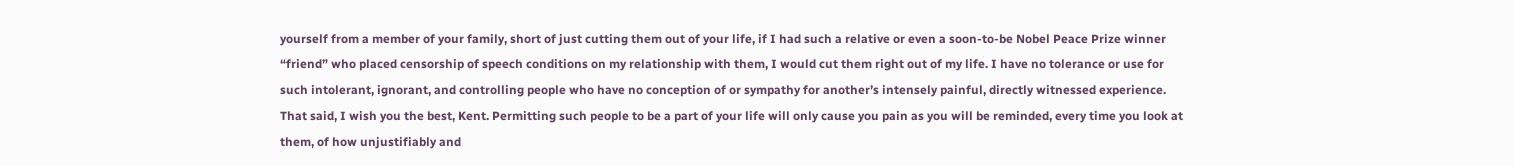yourself from a member of your family, short of just cutting them out of your life, if I had such a relative or even a soon-to-be Nobel Peace Prize winner “friend” who placed censorship of speech conditions on my relationship with them, I would cut them right out of my life. I have no tolerance or use for such intolerant, ignorant, and controlling people who have no conception of or sympathy for another’s intensely painful, directly witnessed experience. That said, I wish you the best, Kent. Permitting such people to be a part of your life will only cause you pain as you will be reminded, every time you look at them, of how unjustifiably and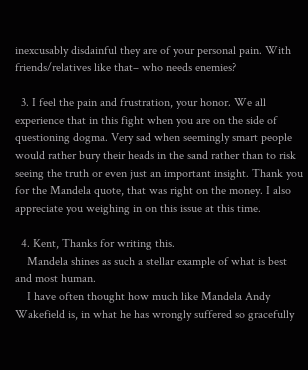inexcusably disdainful they are of your personal pain. With friends/relatives like that– who needs enemies?

  3. I feel the pain and frustration, your honor. We all experience that in this fight when you are on the side of questioning dogma. Very sad when seemingly smart people would rather bury their heads in the sand rather than to risk seeing the truth or even just an important insight. Thank you for the Mandela quote, that was right on the money. I also appreciate you weighing in on this issue at this time.

  4. Kent, Thanks for writing this.
    Mandela shines as such a stellar example of what is best and most human.
    I have often thought how much like Mandela Andy Wakefield is, in what he has wrongly suffered so gracefully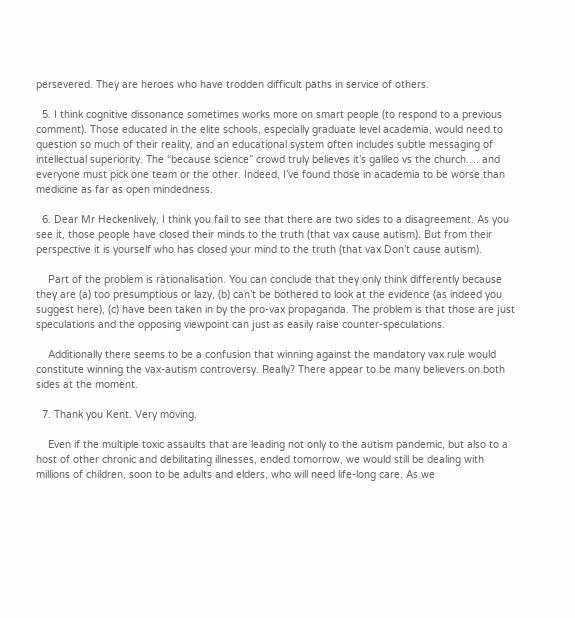persevered. They are heroes who have trodden difficult paths in service of others.

  5. I think cognitive dissonance sometimes works more on smart people (to respond to a previous comment). Those educated in the elite schools, especially graduate level academia, would need to question so much of their reality, and an educational system often includes subtle messaging of intellectual superiority. The “because science” crowd truly believes it’s galileo vs the church…. and everyone must pick one team or the other. Indeed, I’ve found those in academia to be worse than medicine as far as open mindedness.

  6. Dear Mr Heckenlively, I think you fail to see that there are two sides to a disagreement. As you see it, those people have closed their minds to the truth (that vax cause autism). But from their perspective it is yourself who has closed your mind to the truth (that vax Don’t cause autism).

    Part of the problem is rationalisation. You can conclude that they only think differently because they are (a) too presumptious or lazy, (b) can’t be bothered to look at the evidence (as indeed you suggest here), (c) have been taken in by the pro-vax propaganda. The problem is that those are just speculations and the opposing viewpoint can just as easily raise counter-speculations.

    Additionally there seems to be a confusion that winning against the mandatory vax rule would constitute winning the vax-autism controversy. Really? There appear to be many believers on both sides at the moment.

  7. Thank you Kent. Very moving.

    Even if the multiple toxic assaults that are leading not only to the autism pandemic, but also to a host of other chronic and debilitating illnesses, ended tomorrow, we would still be dealing with millions of children, soon to be adults and elders, who will need life-long care. As we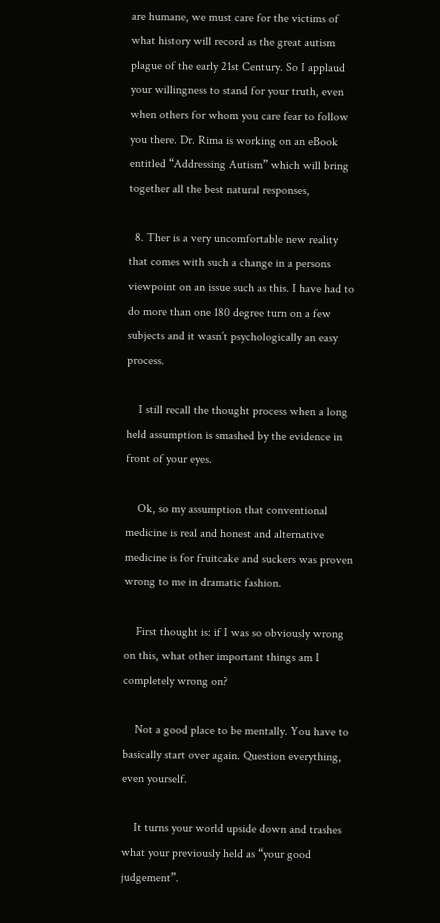are humane, we must care for the victims of what history will record as the great autism plague of the early 21st Century. So I applaud your willingness to stand for your truth, even when others for whom you care fear to follow you there. Dr. Rima is working on an eBook entitled “Addressing Autism” which will bring together all the best natural responses,

  8. Ther is a very uncomfortable new reality that comes with such a change in a persons viewpoint on an issue such as this. I have had to do more than one 180 degree turn on a few subjects and it wasn’t psychologically an easy process.

    I still recall the thought process when a long held assumption is smashed by the evidence in front of your eyes.

    Ok, so my assumption that conventional medicine is real and honest and alternative medicine is for fruitcake and suckers was proven wrong to me in dramatic fashion.

    First thought is: if I was so obviously wrong on this, what other important things am I completely wrong on?

    Not a good place to be mentally. You have to basically start over again. Question everything, even yourself.

    It turns your world upside down and trashes what your previously held as “your good judgement”.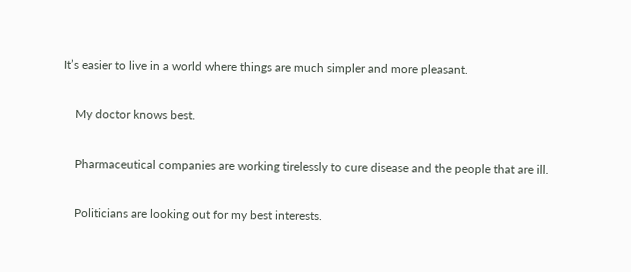It’s easier to live in a world where things are much simpler and more pleasant.

    My doctor knows best.

    Pharmaceutical companies are working tirelessly to cure disease and the people that are ill.

    Politicians are looking out for my best interests.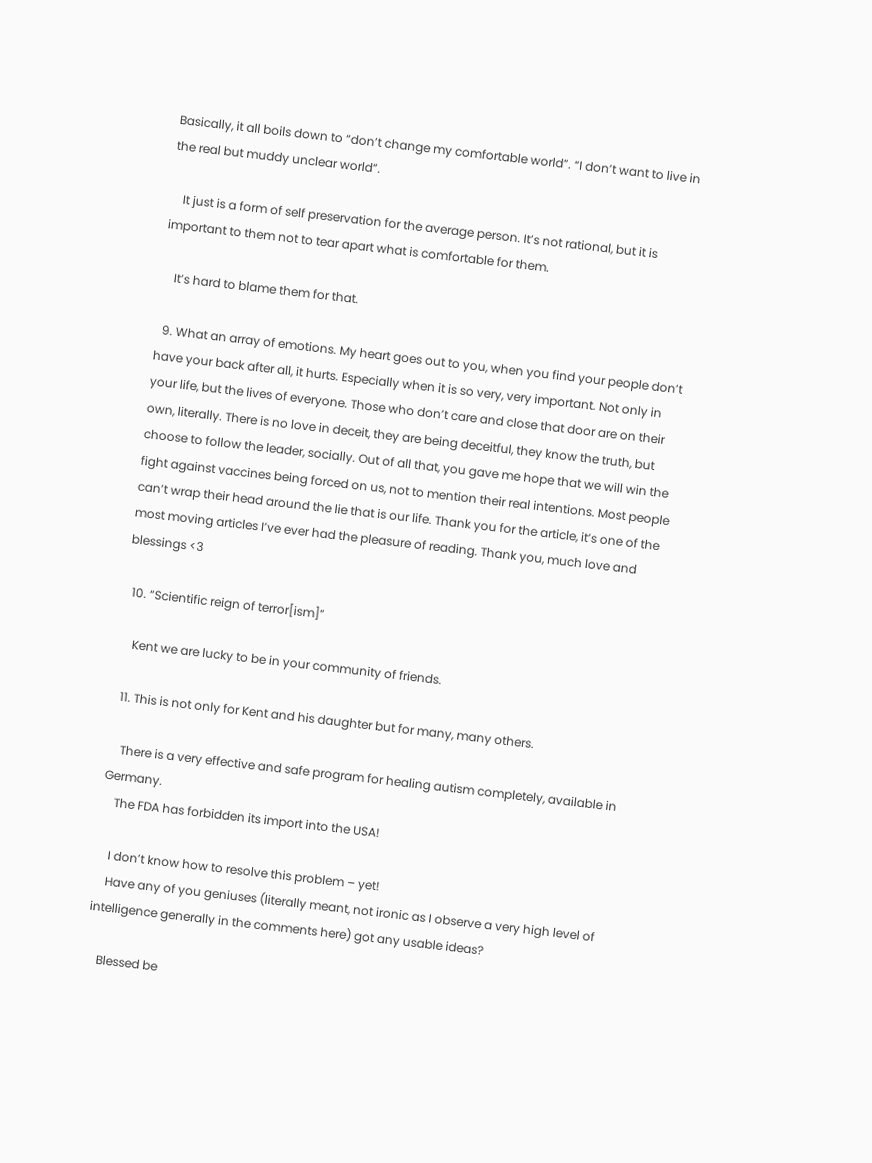Basically, it all boils down to “don’t change my comfortable world”. “I don’t want to live in the real but muddy unclear world”.

    It just is a form of self preservation for the average person. It’s not rational, but it is important to them not to tear apart what is comfortable for them.

    It’s hard to blame them for that.

  9. What an array of emotions. My heart goes out to you, when you find your people don’t have your back after all, it hurts. Especially when it is so very, very important. Not only in your life, but the lives of everyone. Those who don’t care and close that door are on their own, literally. There is no love in deceit, they are being deceitful, they know the truth, but choose to follow the leader, socially. Out of all that, you gave me hope that we will win the fight against vaccines being forced on us, not to mention their real intentions. Most people can’t wrap their head around the lie that is our life. Thank you for the article, it’s one of the most moving articles I’ve ever had the pleasure of reading. Thank you, much love and blessings <3

  10. “Scientific reign of terror[ism]”

    Kent we are lucky to be in your community of friends.

  11. This is not only for Kent and his daughter but for many, many others.

    There is a very effective and safe program for healing autism completely, available in Germany.
    The FDA has forbidden its import into the USA!

    I don’t know how to resolve this problem – yet!
    Have any of you geniuses (literally meant, not ironic as I observe a very high level of intelligence generally in the comments here) got any usable ideas?

    Blessed be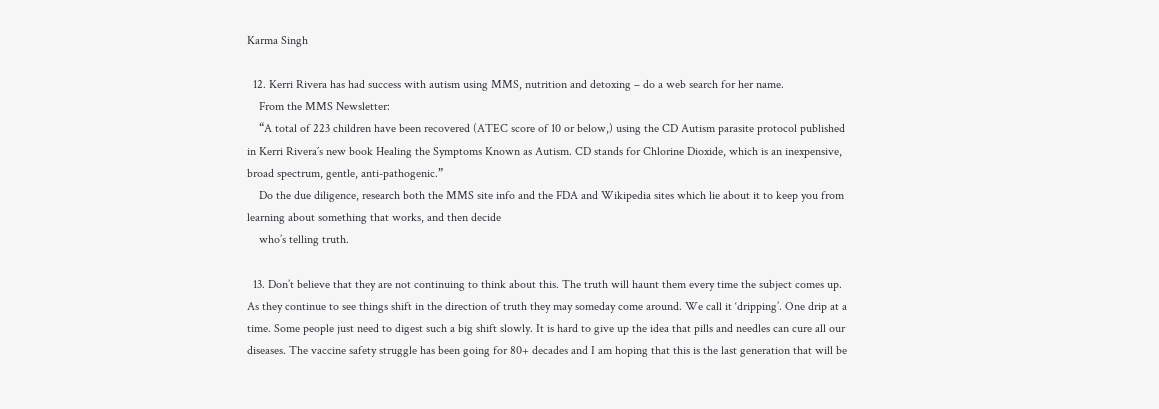Karma Singh

  12. Kerri Rivera has had success with autism using MMS, nutrition and detoxing – do a web search for her name.
    From the MMS Newsletter:
    “A total of 223 children have been recovered (ATEC score of 10 or below,) using the CD Autism parasite protocol published in Kerri Rivera´s new book Healing the Symptoms Known as Autism. CD stands for Chlorine Dioxide, which is an inexpensive, broad spectrum, gentle, anti-pathogenic.”
    Do the due diligence, research both the MMS site info and the FDA and Wikipedia sites which lie about it to keep you from learning about something that works, and then decide
    who’s telling truth.

  13. Don’t believe that they are not continuing to think about this. The truth will haunt them every time the subject comes up. As they continue to see things shift in the direction of truth they may someday come around. We call it ‘dripping’. One drip at a time. Some people just need to digest such a big shift slowly. It is hard to give up the idea that pills and needles can cure all our diseases. The vaccine safety struggle has been going for 80+ decades and I am hoping that this is the last generation that will be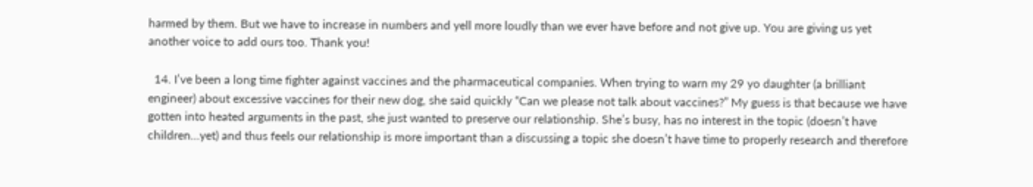harmed by them. But we have to increase in numbers and yell more loudly than we ever have before and not give up. You are giving us yet another voice to add ours too. Thank you!

  14. I’ve been a long time fighter against vaccines and the pharmaceutical companies. When trying to warn my 29 yo daughter (a brilliant engineer) about excessive vaccines for their new dog, she said quickly “Can we please not talk about vaccines?” My guess is that because we have gotten into heated arguments in the past, she just wanted to preserve our relationship. She’s busy, has no interest in the topic (doesn’t have children…yet) and thus feels our relationship is more important than a discussing a topic she doesn’t have time to properly research and therefore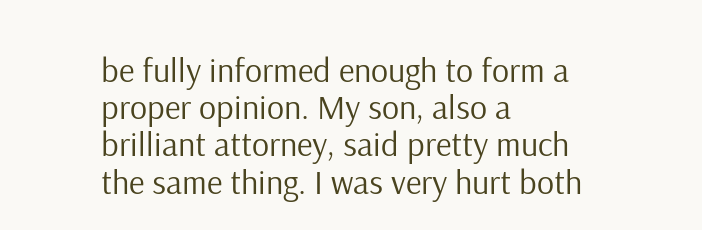be fully informed enough to form a proper opinion. My son, also a brilliant attorney, said pretty much the same thing. I was very hurt both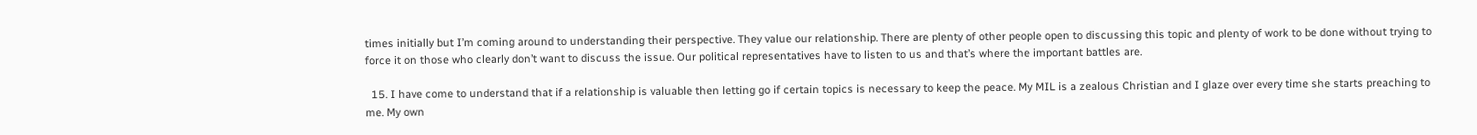times initially but I’m coming around to understanding their perspective. They value our relationship. There are plenty of other people open to discussing this topic and plenty of work to be done without trying to force it on those who clearly don’t want to discuss the issue. Our political representatives have to listen to us and that’s where the important battles are.

  15. I have come to understand that if a relationship is valuable then letting go if certain topics is necessary to keep the peace. My MIL is a zealous Christian and I glaze over every time she starts preaching to me. My own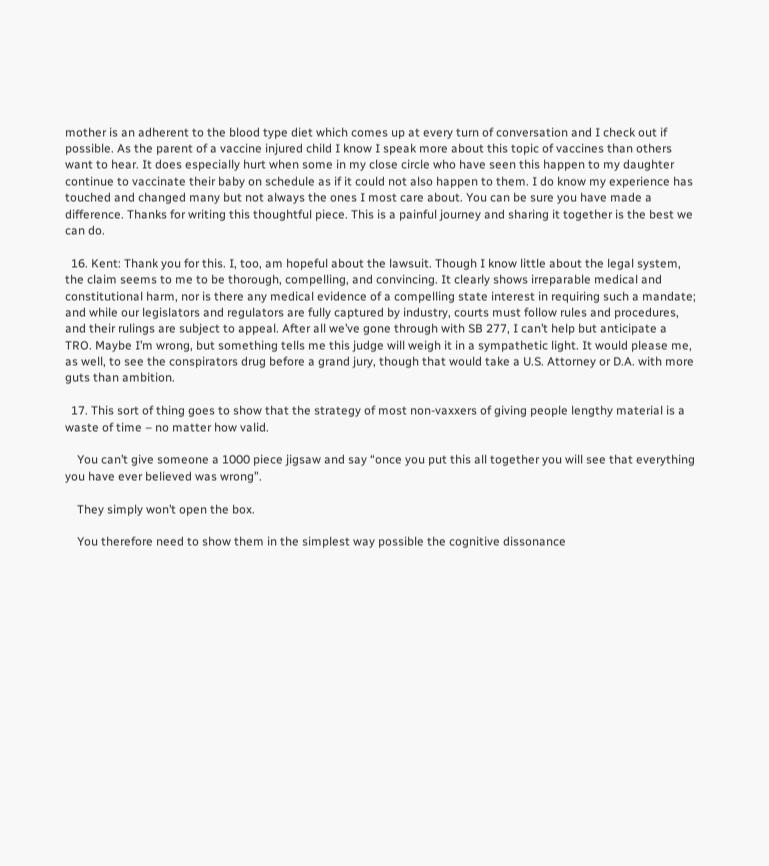mother is an adherent to the blood type diet which comes up at every turn of conversation and I check out if possible. As the parent of a vaccine injured child I know I speak more about this topic of vaccines than others want to hear. It does especially hurt when some in my close circle who have seen this happen to my daughter continue to vaccinate their baby on schedule as if it could not also happen to them. I do know my experience has touched and changed many but not always the ones I most care about. You can be sure you have made a difference. Thanks for writing this thoughtful piece. This is a painful journey and sharing it together is the best we can do.

  16. Kent: Thank you for this. I, too, am hopeful about the lawsuit. Though I know little about the legal system, the claim seems to me to be thorough, compelling, and convincing. It clearly shows irreparable medical and constitutional harm, nor is there any medical evidence of a compelling state interest in requiring such a mandate; and while our legislators and regulators are fully captured by industry, courts must follow rules and procedures, and their rulings are subject to appeal. After all we’ve gone through with SB 277, I can’t help but anticipate a TRO. Maybe I’m wrong, but something tells me this judge will weigh it in a sympathetic light. It would please me, as well, to see the conspirators drug before a grand jury, though that would take a U.S. Attorney or D.A. with more guts than ambition.

  17. This sort of thing goes to show that the strategy of most non-vaxxers of giving people lengthy material is a waste of time – no matter how valid.

    You can’t give someone a 1000 piece jigsaw and say “once you put this all together you will see that everything you have ever believed was wrong”.

    They simply won’t open the box.

    You therefore need to show them in the simplest way possible the cognitive dissonance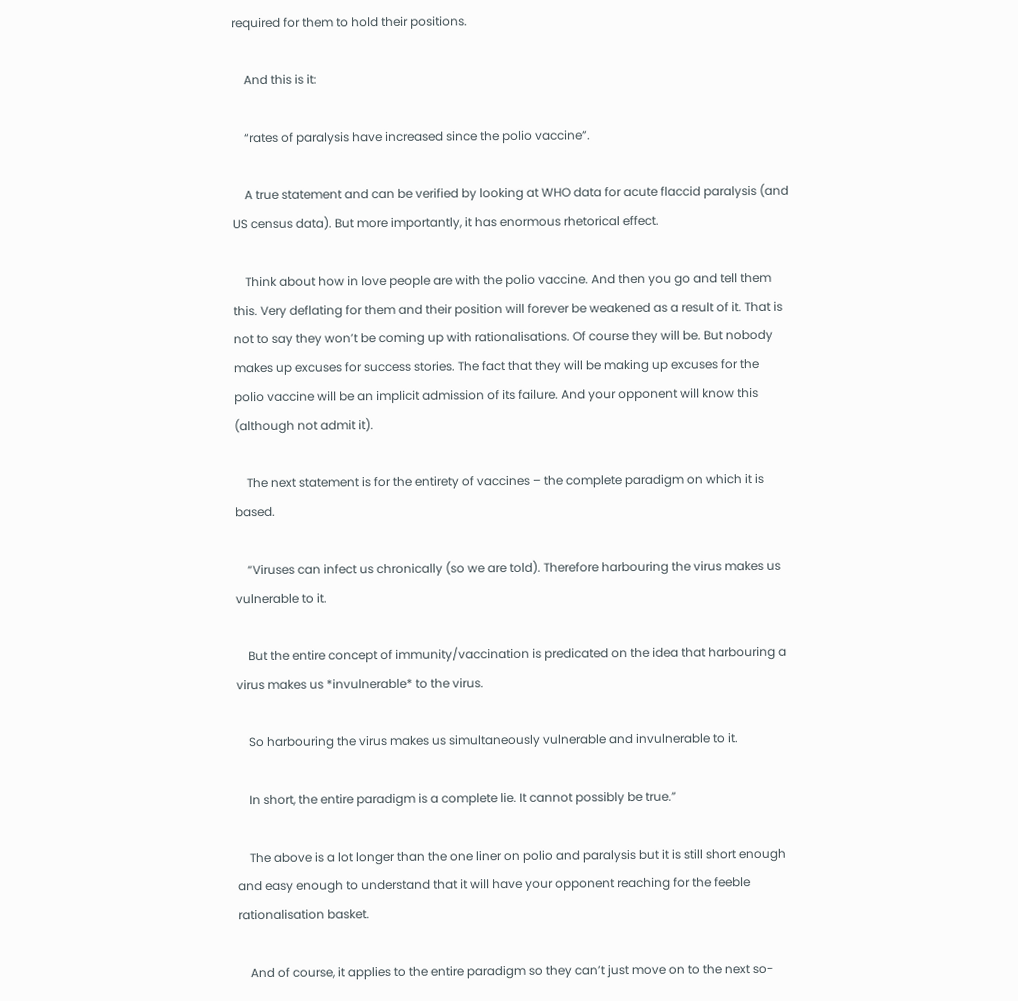required for them to hold their positions.

    And this is it:

    “rates of paralysis have increased since the polio vaccine”.

    A true statement and can be verified by looking at WHO data for acute flaccid paralysis (and US census data). But more importantly, it has enormous rhetorical effect.

    Think about how in love people are with the polio vaccine. And then you go and tell them this. Very deflating for them and their position will forever be weakened as a result of it. That is not to say they won’t be coming up with rationalisations. Of course they will be. But nobody makes up excuses for success stories. The fact that they will be making up excuses for the polio vaccine will be an implicit admission of its failure. And your opponent will know this (although not admit it).

    The next statement is for the entirety of vaccines – the complete paradigm on which it is based.

    “Viruses can infect us chronically (so we are told). Therefore harbouring the virus makes us vulnerable to it.

    But the entire concept of immunity/vaccination is predicated on the idea that harbouring a virus makes us *invulnerable* to the virus.

    So harbouring the virus makes us simultaneously vulnerable and invulnerable to it.

    In short, the entire paradigm is a complete lie. It cannot possibly be true.”

    The above is a lot longer than the one liner on polio and paralysis but it is still short enough and easy enough to understand that it will have your opponent reaching for the feeble rationalisation basket.

    And of course, it applies to the entire paradigm so they can’t just move on to the next so-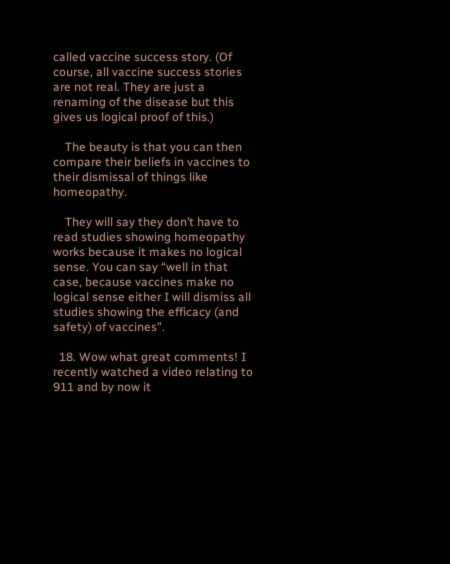called vaccine success story. (Of course, all vaccine success stories are not real. They are just a renaming of the disease but this gives us logical proof of this.)

    The beauty is that you can then compare their beliefs in vaccines to their dismissal of things like homeopathy.

    They will say they don’t have to read studies showing homeopathy works because it makes no logical sense. You can say “well in that case, because vaccines make no logical sense either I will dismiss all studies showing the efficacy (and safety) of vaccines”.

  18. Wow what great comments! I recently watched a video relating to 911 and by now it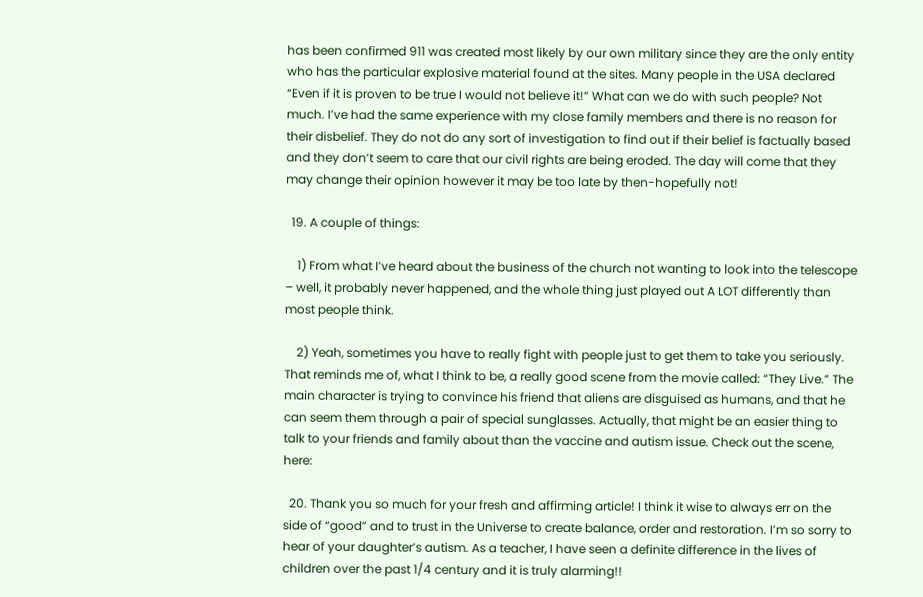has been confirmed 911 was created most likely by our own military since they are the only entity who has the particular explosive material found at the sites. Many people in the USA declared “Even if it is proven to be true I would not believe it!” What can we do with such people? Not much. I’ve had the same experience with my close family members and there is no reason for their disbelief. They do not do any sort of investigation to find out if their belief is factually based and they don’t seem to care that our civil rights are being eroded. The day will come that they may change their opinion however it may be too late by then-hopefully not!

  19. A couple of things:

    1) From what I’ve heard about the business of the church not wanting to look into the telescope – well, it probably never happened, and the whole thing just played out A LOT differently than most people think.

    2) Yeah, sometimes you have to really fight with people just to get them to take you seriously. That reminds me of, what I think to be, a really good scene from the movie called: “They Live.” The main character is trying to convince his friend that aliens are disguised as humans, and that he can seem them through a pair of special sunglasses. Actually, that might be an easier thing to talk to your friends and family about than the vaccine and autism issue. Check out the scene, here:

  20. Thank you so much for your fresh and affirming article! I think it wise to always err on the side of “good” and to trust in the Universe to create balance, order and restoration. I’m so sorry to hear of your daughter’s autism. As a teacher, I have seen a definite difference in the lives of children over the past 1/4 century and it is truly alarming!!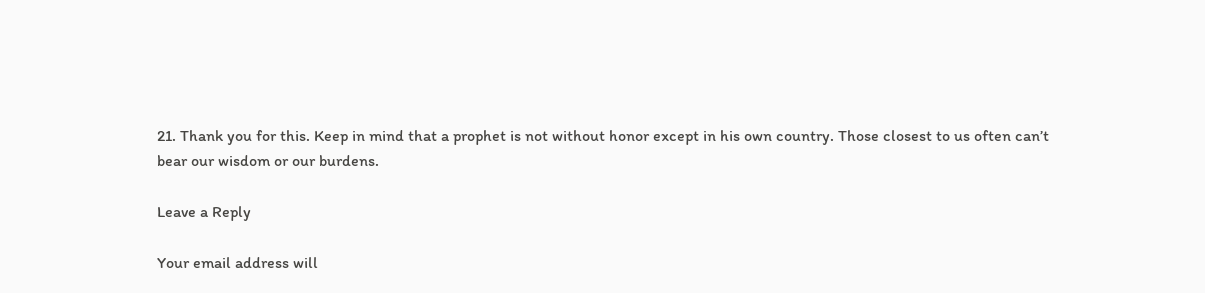21. Thank you for this. Keep in mind that a prophet is not without honor except in his own country. Those closest to us often can’t bear our wisdom or our burdens.

Leave a Reply

Your email address will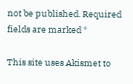not be published. Required fields are marked *

This site uses Akismet to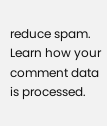reduce spam. Learn how your comment data is processed.